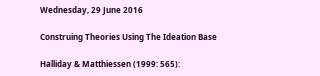Wednesday, 29 June 2016

Construing Theories Using The Ideation Base

Halliday & Matthiessen (1999: 565):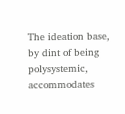The ideation base, by dint of being polysystemic, accommodates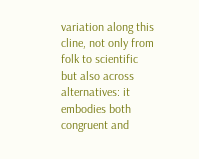variation along this cline, not only from folk to scientific but also across alternatives: it embodies both congruent and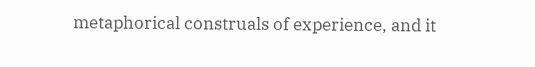metaphorical construals of experience, and it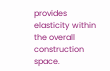provides elasticity within the overall construction space.